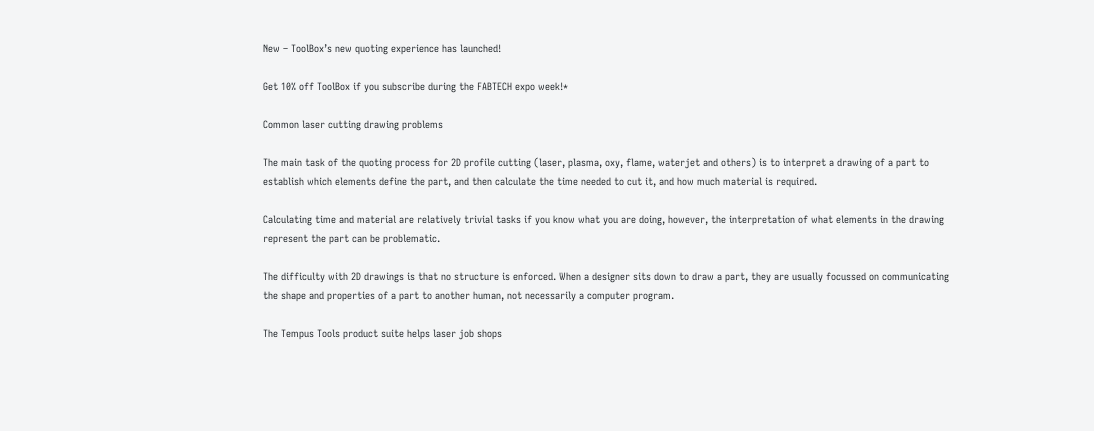New – ToolBox’s new quoting experience has launched!

Get 10% off ToolBox if you subscribe during the FABTECH expo week!*

Common laser cutting drawing problems

The main task of the quoting process for 2D profile cutting (laser, plasma, oxy, flame, waterjet and others) is to interpret a drawing of a part to establish which elements define the part, and then calculate the time needed to cut it, and how much material is required.

Calculating time and material are relatively trivial tasks if you know what you are doing, however, the interpretation of what elements in the drawing represent the part can be problematic.

The difficulty with 2D drawings is that no structure is enforced. When a designer sits down to draw a part, they are usually focussed on communicating the shape and properties of a part to another human, not necessarily a computer program.

The Tempus Tools product suite helps laser job shops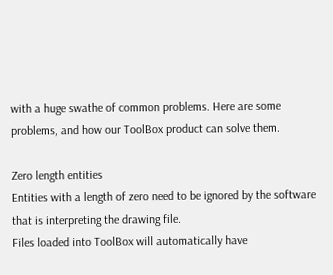with a huge swathe of common problems. Here are some problems, and how our ToolBox product can solve them.

Zero length entities
Entities with a length of zero need to be ignored by the software that is interpreting the drawing file.
Files loaded into ToolBox will automatically have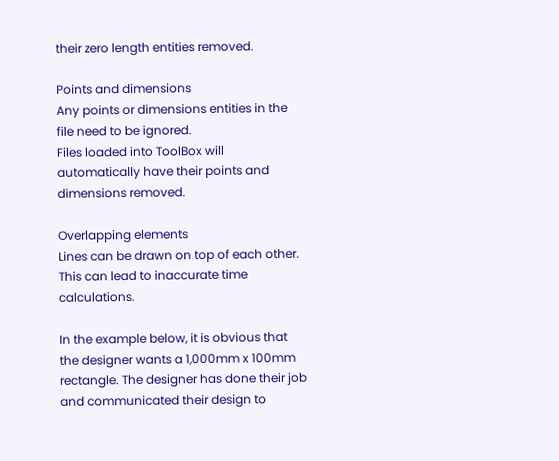their zero length entities removed.

Points and dimensions
Any points or dimensions entities in the file need to be ignored.
Files loaded into ToolBox will automatically have their points and dimensions removed.

Overlapping elements
Lines can be drawn on top of each other. This can lead to inaccurate time calculations.

In the example below, it is obvious that the designer wants a 1,000mm x 100mm rectangle. The designer has done their job and communicated their design to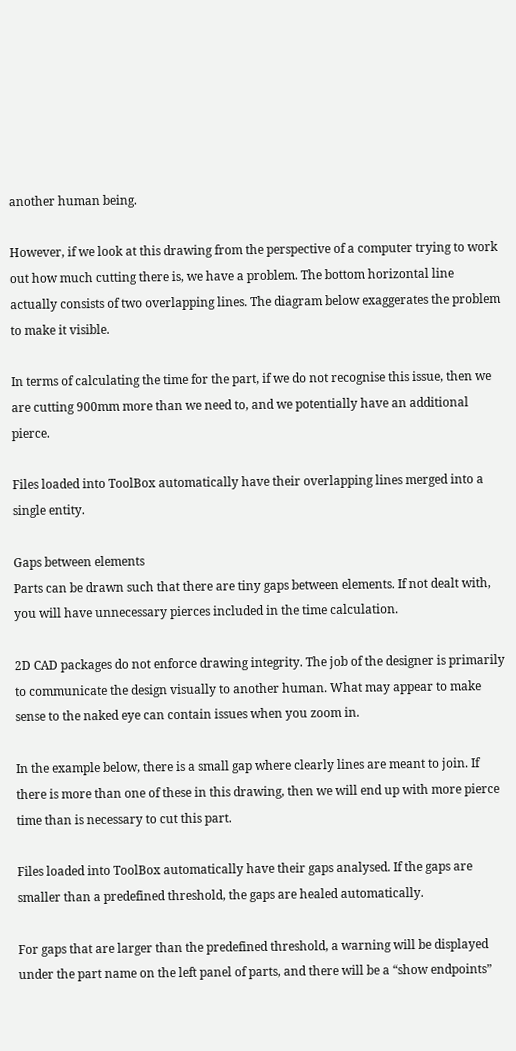another human being.

However, if we look at this drawing from the perspective of a computer trying to work out how much cutting there is, we have a problem. The bottom horizontal line actually consists of two overlapping lines. The diagram below exaggerates the problem to make it visible.

In terms of calculating the time for the part, if we do not recognise this issue, then we are cutting 900mm more than we need to, and we potentially have an additional pierce.

Files loaded into ToolBox automatically have their overlapping lines merged into a single entity.

Gaps between elements
Parts can be drawn such that there are tiny gaps between elements. If not dealt with, you will have unnecessary pierces included in the time calculation.

2D CAD packages do not enforce drawing integrity. The job of the designer is primarily to communicate the design visually to another human. What may appear to make sense to the naked eye can contain issues when you zoom in.

In the example below, there is a small gap where clearly lines are meant to join. If there is more than one of these in this drawing, then we will end up with more pierce time than is necessary to cut this part.

Files loaded into ToolBox automatically have their gaps analysed. If the gaps are smaller than a predefined threshold, the gaps are healed automatically.

For gaps that are larger than the predefined threshold, a warning will be displayed under the part name on the left panel of parts, and there will be a “show endpoints”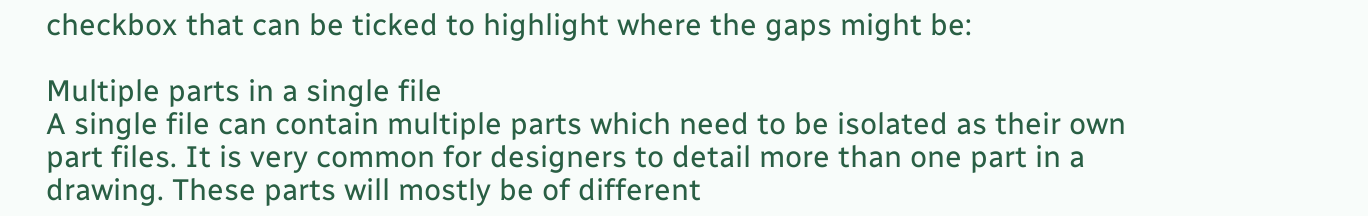checkbox that can be ticked to highlight where the gaps might be:

Multiple parts in a single file
A single file can contain multiple parts which need to be isolated as their own part files. It is very common for designers to detail more than one part in a drawing. These parts will mostly be of different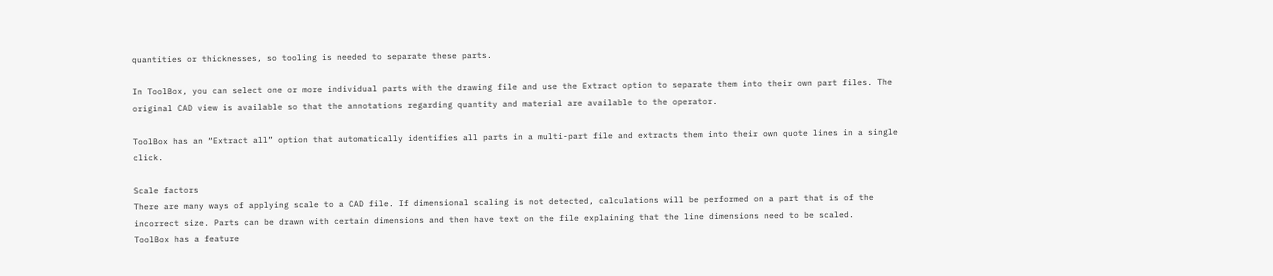quantities or thicknesses, so tooling is needed to separate these parts.

In ToolBox, you can select one or more individual parts with the drawing file and use the Extract option to separate them into their own part files. The original CAD view is available so that the annotations regarding quantity and material are available to the operator.

ToolBox has an “Extract all” option that automatically identifies all parts in a multi-part file and extracts them into their own quote lines in a single click.

Scale factors
There are many ways of applying scale to a CAD file. If dimensional scaling is not detected, calculations will be performed on a part that is of the incorrect size. Parts can be drawn with certain dimensions and then have text on the file explaining that the line dimensions need to be scaled.
ToolBox has a feature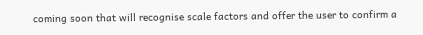coming soon that will recognise scale factors and offer the user to confirm a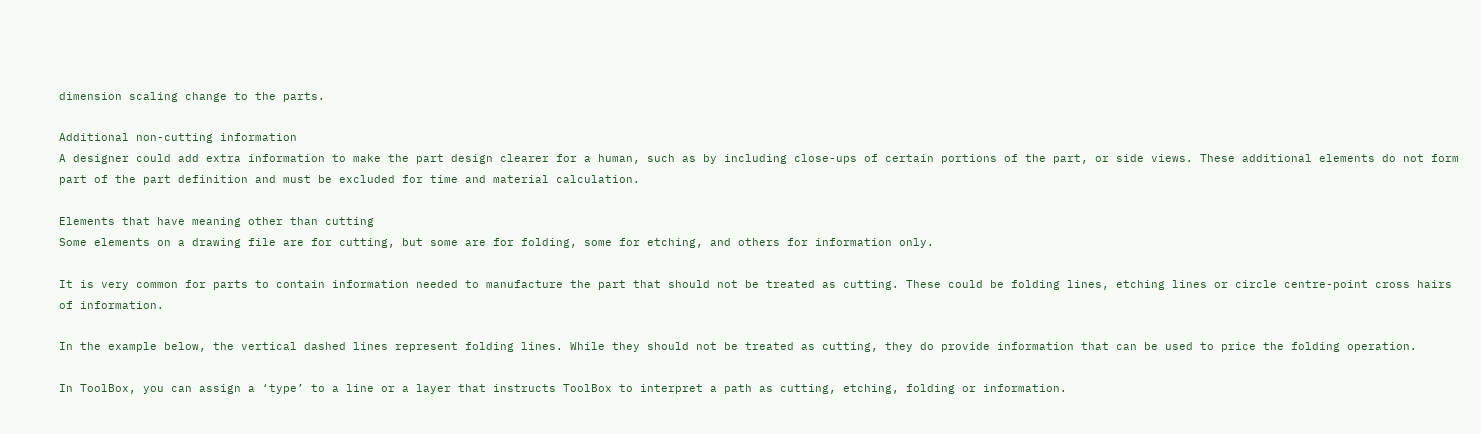dimension scaling change to the parts.

Additional non-cutting information
A designer could add extra information to make the part design clearer for a human, such as by including close-ups of certain portions of the part, or side views. These additional elements do not form part of the part definition and must be excluded for time and material calculation.

Elements that have meaning other than cutting
Some elements on a drawing file are for cutting, but some are for folding, some for etching, and others for information only.

It is very common for parts to contain information needed to manufacture the part that should not be treated as cutting. These could be folding lines, etching lines or circle centre-point cross hairs of information.

In the example below, the vertical dashed lines represent folding lines. While they should not be treated as cutting, they do provide information that can be used to price the folding operation.

In ToolBox, you can assign a ‘type’ to a line or a layer that instructs ToolBox to interpret a path as cutting, etching, folding or information.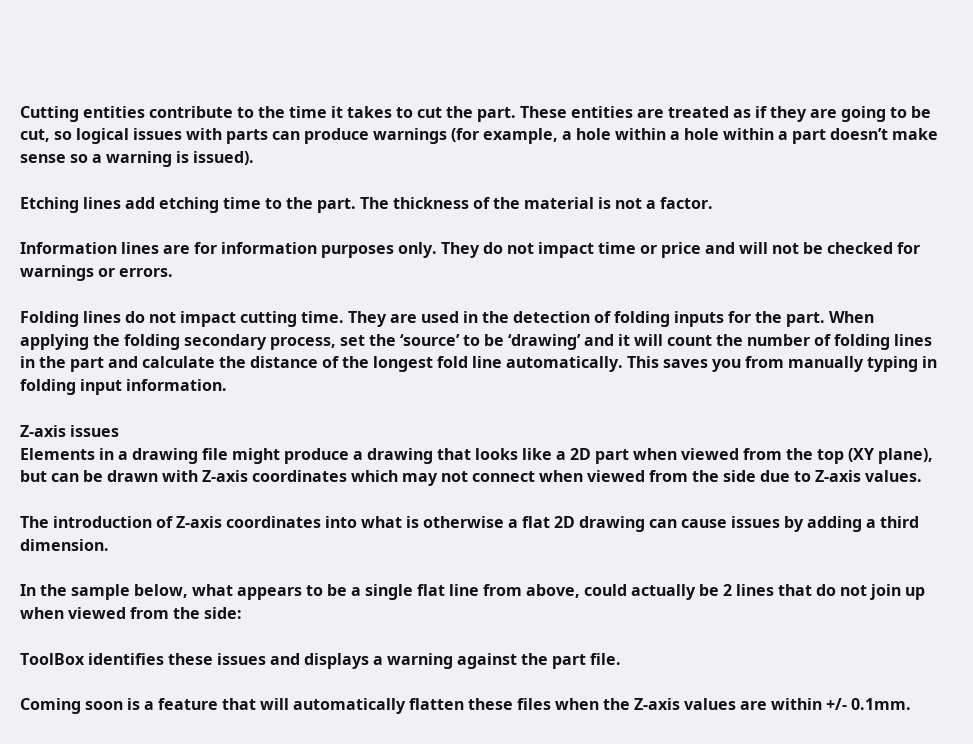Cutting entities contribute to the time it takes to cut the part. These entities are treated as if they are going to be cut, so logical issues with parts can produce warnings (for example, a hole within a hole within a part doesn’t make sense so a warning is issued).

Etching lines add etching time to the part. The thickness of the material is not a factor.

Information lines are for information purposes only. They do not impact time or price and will not be checked for warnings or errors.

Folding lines do not impact cutting time. They are used in the detection of folding inputs for the part. When applying the folding secondary process, set the ‘source’ to be ‘drawing’ and it will count the number of folding lines in the part and calculate the distance of the longest fold line automatically. This saves you from manually typing in folding input information.

Z-axis issues
Elements in a drawing file might produce a drawing that looks like a 2D part when viewed from the top (XY plane), but can be drawn with Z-axis coordinates which may not connect when viewed from the side due to Z-axis values.

The introduction of Z-axis coordinates into what is otherwise a flat 2D drawing can cause issues by adding a third dimension.

In the sample below, what appears to be a single flat line from above, could actually be 2 lines that do not join up when viewed from the side:

ToolBox identifies these issues and displays a warning against the part file.

Coming soon is a feature that will automatically flatten these files when the Z-axis values are within +/- 0.1mm.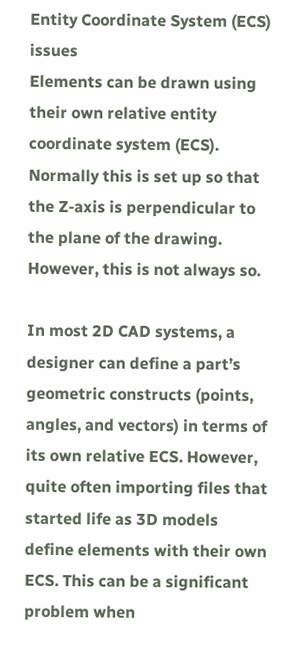Entity Coordinate System (ECS) issues
Elements can be drawn using their own relative entity coordinate system (ECS). Normally this is set up so that the Z-axis is perpendicular to the plane of the drawing. However, this is not always so.

In most 2D CAD systems, a designer can define a part’s geometric constructs (points, angles, and vectors) in terms of its own relative ECS. However, quite often importing files that started life as 3D models define elements with their own ECS. This can be a significant problem when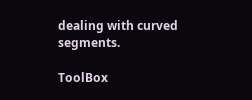dealing with curved segments.

ToolBox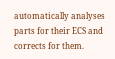automatically analyses parts for their ECS and corrects for them.